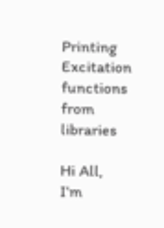Printing Excitation functions from libraries

Hi All,
I’m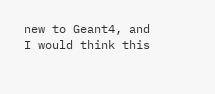new to Geant4, and I would think this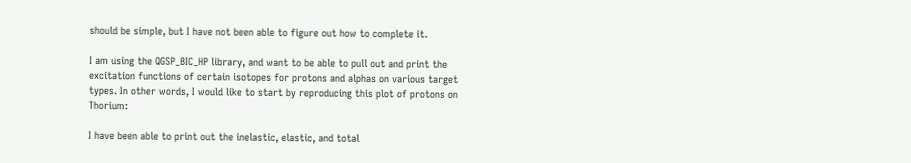should be simple, but I have not been able to figure out how to complete it.

I am using the QGSP_BIC_HP library, and want to be able to pull out and print the excitation functions of certain isotopes for protons and alphas on various target types. In other words, I would like to start by reproducing this plot of protons on Thorium:

I have been able to print out the inelastic, elastic, and total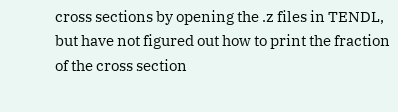cross sections by opening the .z files in TENDL, but have not figured out how to print the fraction of the cross section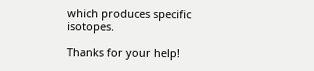which produces specific isotopes.

Thanks for your help!